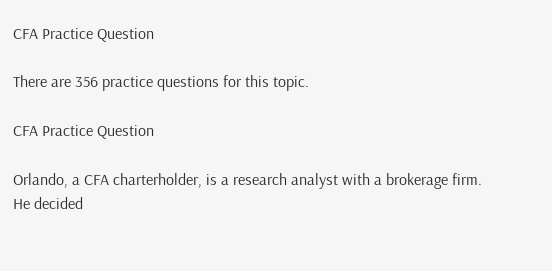CFA Practice Question

There are 356 practice questions for this topic.

CFA Practice Question

Orlando, a CFA charterholder, is a research analyst with a brokerage firm. He decided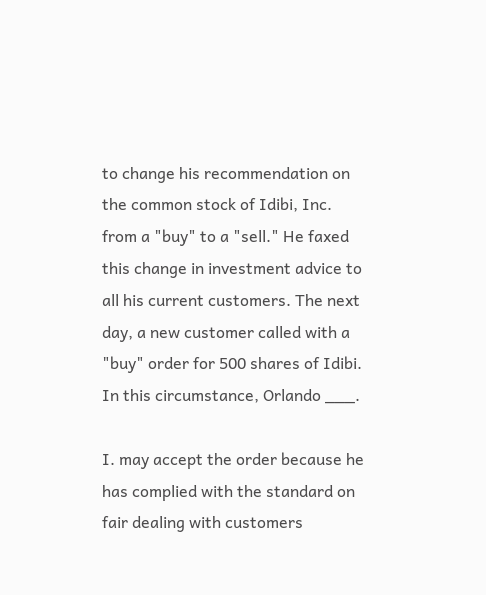to change his recommendation on the common stock of Idibi, Inc. from a "buy" to a "sell." He faxed this change in investment advice to all his current customers. The next day, a new customer called with a "buy" order for 500 shares of Idibi. In this circumstance, Orlando ___.

I. may accept the order because he has complied with the standard on fair dealing with customers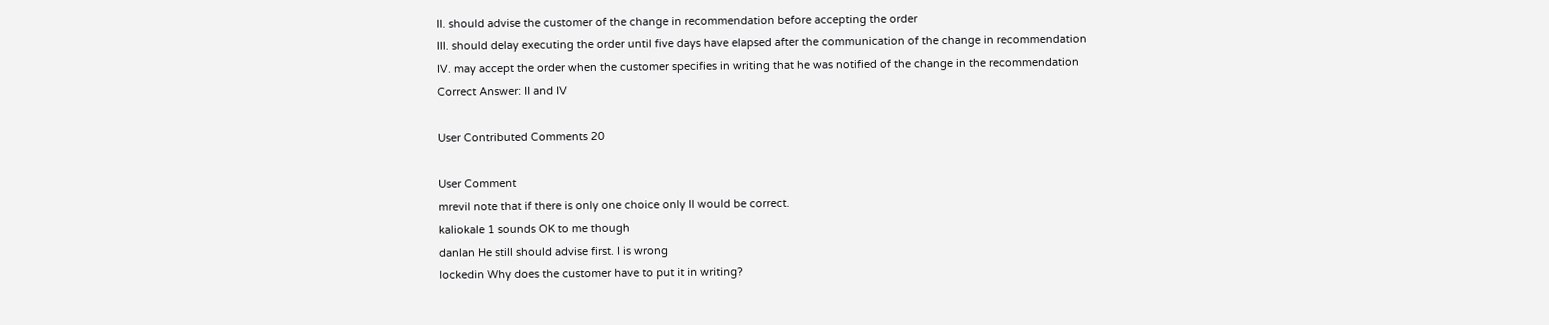II. should advise the customer of the change in recommendation before accepting the order
III. should delay executing the order until five days have elapsed after the communication of the change in recommendation
IV. may accept the order when the customer specifies in writing that he was notified of the change in the recommendation
Correct Answer: II and IV

User Contributed Comments 20

User Comment
mrevil note that if there is only one choice only II would be correct.
kaliokale 1 sounds OK to me though
danlan He still should advise first. I is wrong
lockedin Why does the customer have to put it in writing?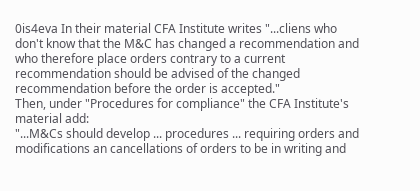0is4eva In their material CFA Institute writes "...cliens who don't know that the M&C has changed a recommendation and who therefore place orders contrary to a current recommendation should be advised of the changed recommendation before the order is accepted."
Then, under "Procedures for compliance" the CFA Institute's material add:
"...M&Cs should develop ... procedures ... requiring orders and modifications an cancellations of orders to be in writing and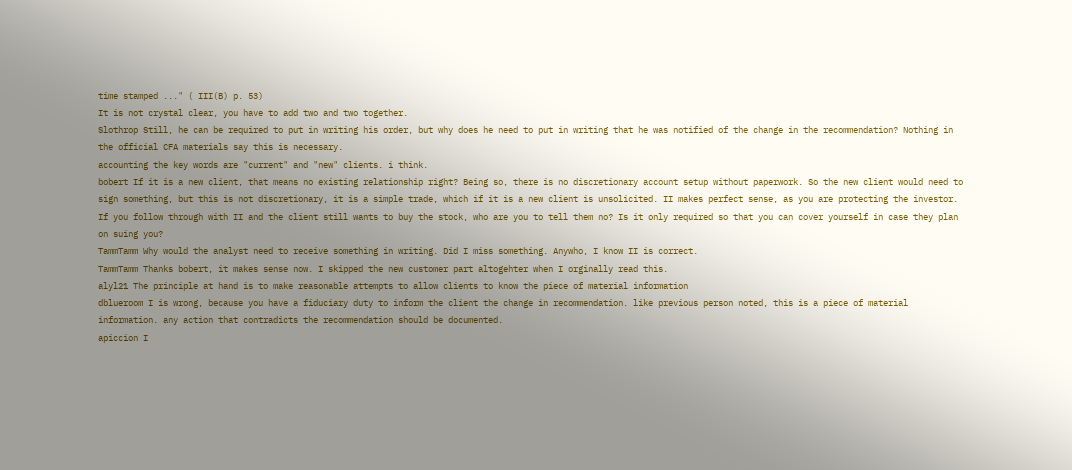time stamped ..." ( III(B) p. 53)
It is not crystal clear, you have to add two and two together.
Slothrop Still, he can be required to put in writing his order, but why does he need to put in writing that he was notified of the change in the recommendation? Nothing in the official CFA materials say this is necessary.
accounting the key words are "current" and "new" clients. i think.
bobert If it is a new client, that means no existing relationship right? Being so, there is no discretionary account setup without paperwork. So the new client would need to sign something, but this is not discretionary, it is a simple trade, which if it is a new client is unsolicited. II makes perfect sense, as you are protecting the investor. If you follow through with II and the client still wants to buy the stock, who are you to tell them no? Is it only required so that you can cover yourself in case they plan on suing you?
TammTamm Why would the analyst need to receive something in writing. Did I miss something. Anywho, I know II is correct.
TammTamm Thanks bobert, it makes sense now. I skipped the new customer part altogehter when I orginally read this.
alyl21 The principle at hand is to make reasonable attempts to allow clients to know the piece of material information
dblueroom I is wrong, because you have a fiduciary duty to inform the client the change in recommendation. like previous person noted, this is a piece of material information. any action that contradicts the recommendation should be documented.
apiccion I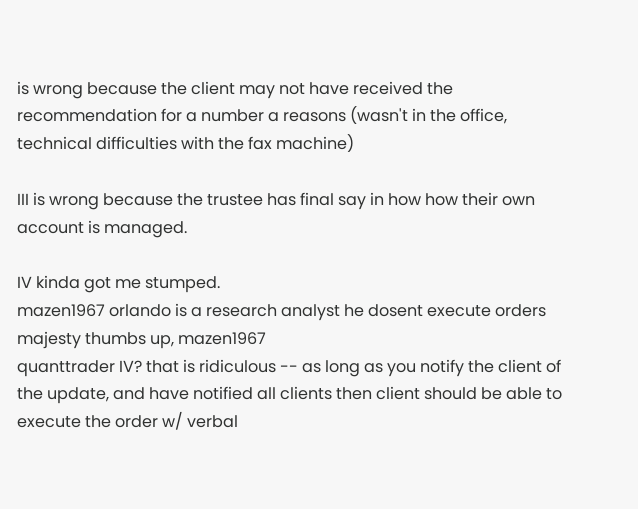is wrong because the client may not have received the recommendation for a number a reasons (wasn't in the office, technical difficulties with the fax machine)

III is wrong because the trustee has final say in how how their own account is managed.

IV kinda got me stumped.
mazen1967 orlando is a research analyst he dosent execute orders
majesty thumbs up, mazen1967
quanttrader IV? that is ridiculous -- as long as you notify the client of the update, and have notified all clients then client should be able to execute the order w/ verbal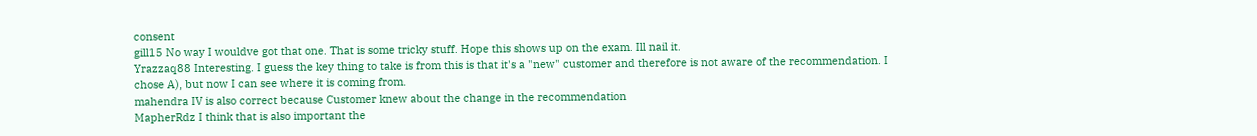consent
gill15 No way I wouldve got that one. That is some tricky stuff. Hope this shows up on the exam. Ill nail it.
Yrazzaq88 Interesting. I guess the key thing to take is from this is that it's a "new" customer and therefore is not aware of the recommendation. I chose A), but now I can see where it is coming from.
mahendra IV is also correct because Customer knew about the change in the recommendation
MapherRdz I think that is also important the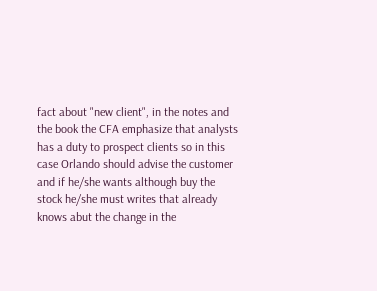fact about "new client", in the notes and the book the CFA emphasize that analysts has a duty to prospect clients so in this case Orlando should advise the customer and if he/she wants although buy the stock he/she must writes that already knows abut the change in the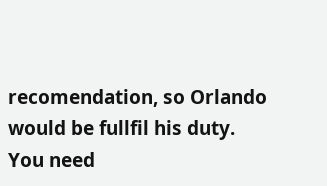recomendation, so Orlando would be fullfil his duty.
You need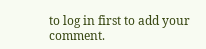to log in first to add your comment.